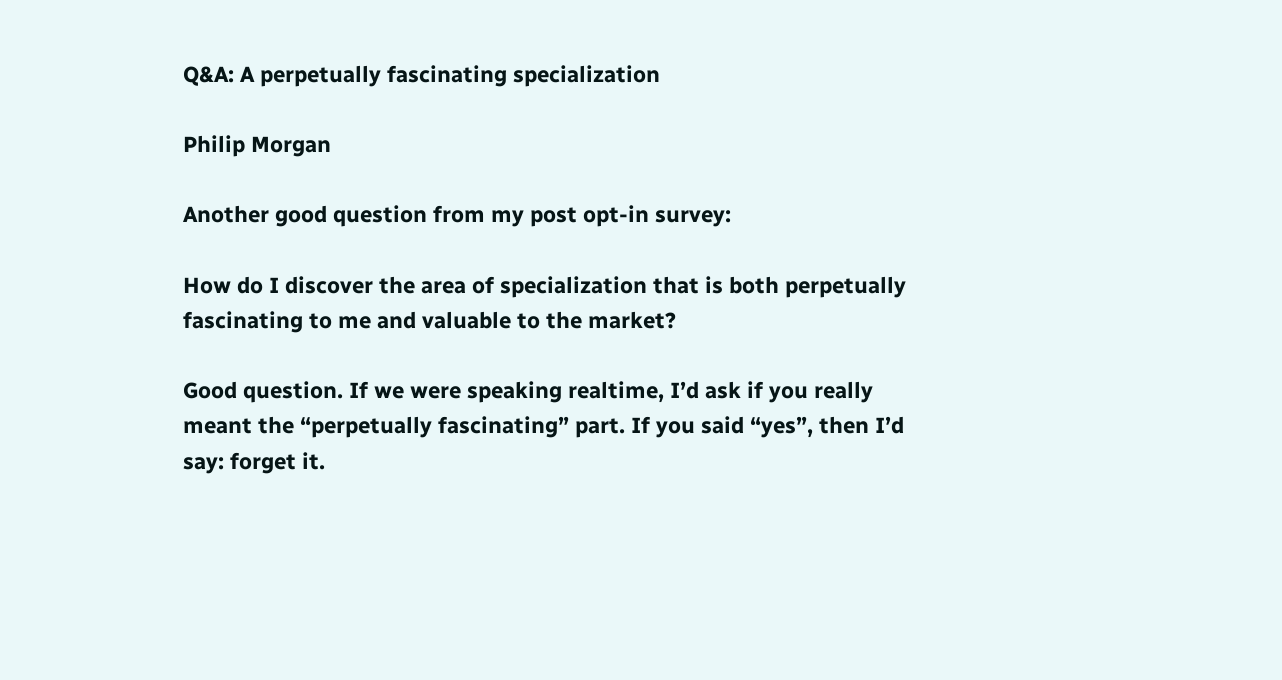Q&A: A perpetually fascinating specialization

Philip Morgan

Another good question from my post opt-in survey:

How do I discover the area of specialization that is both perpetually fascinating to me and valuable to the market?

Good question. If we were speaking realtime, I’d ask if you really meant the “perpetually fascinating” part. If you said “yes”, then I’d say: forget it.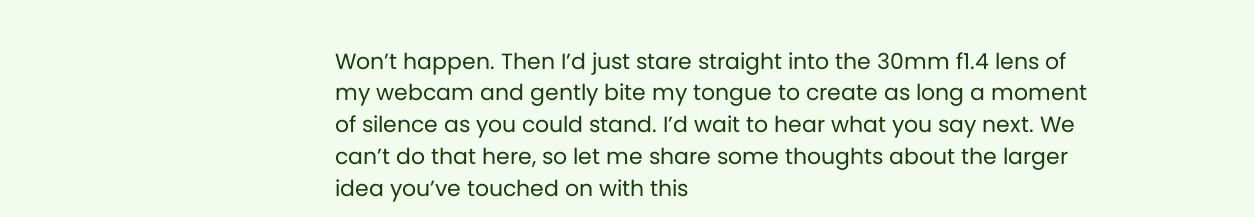Won’t happen. Then I’d just stare straight into the 30mm f1.4 lens of my webcam and gently bite my tongue to create as long a moment of silence as you could stand. I’d wait to hear what you say next. We can’t do that here, so let me share some thoughts about the larger idea you’ve touched on with this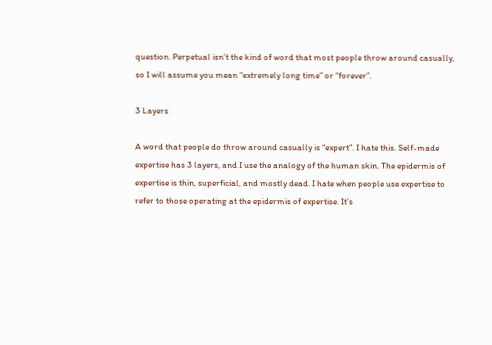question. Perpetual isn’t the kind of word that most people throw around casually, so I will assume you mean “extremely long time” or “forever”.

3 Layers

A word that people do throw around casually is “expert”. I hate this. Self-made expertise has 3 layers, and I use the analogy of the human skin. The epidermis of expertise is thin, superficial, and mostly dead. I hate when people use expertise to refer to those operating at the epidermis of expertise. It’s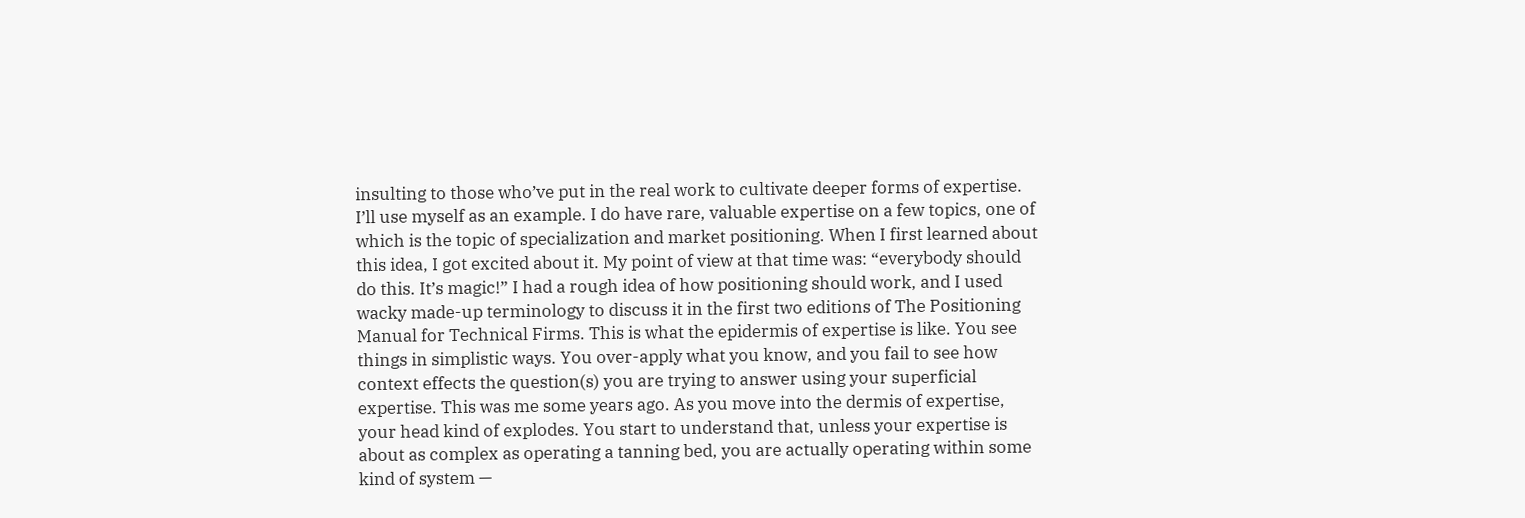insulting to those who’ve put in the real work to cultivate deeper forms of expertise. I’ll use myself as an example. I do have rare, valuable expertise on a few topics, one of which is the topic of specialization and market positioning. When I first learned about this idea, I got excited about it. My point of view at that time was: “everybody should do this. It’s magic!” I had a rough idea of how positioning should work, and I used wacky made-up terminology to discuss it in the first two editions of The Positioning Manual for Technical Firms. This is what the epidermis of expertise is like. You see things in simplistic ways. You over-apply what you know, and you fail to see how context effects the question(s) you are trying to answer using your superficial expertise. This was me some years ago. As you move into the dermis of expertise, your head kind of explodes. You start to understand that, unless your expertise is about as complex as operating a tanning bed, you are actually operating within some kind of system —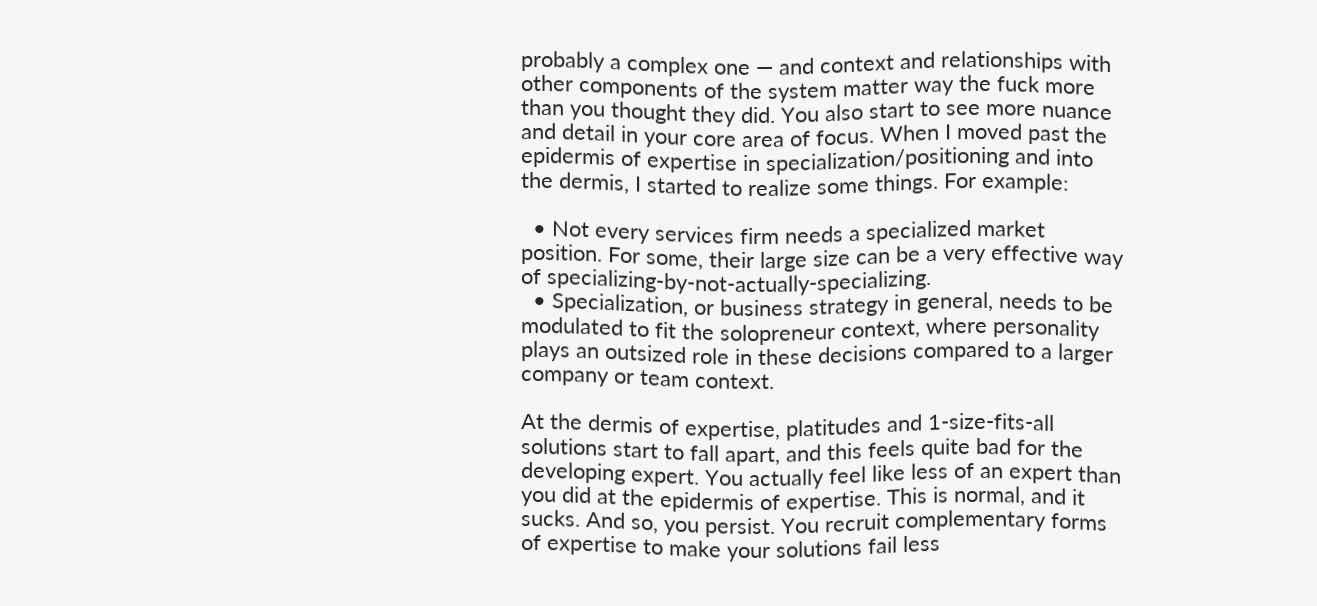probably a complex one — and context and relationships with other components of the system matter way the fuck more than you thought they did. You also start to see more nuance and detail in your core area of focus. When I moved past the epidermis of expertise in specialization/positioning and into the dermis, I started to realize some things. For example:

  • Not every services firm needs a specialized market position. For some, their large size can be a very effective way of specializing-by-not-actually-specializing.
  • Specialization, or business strategy in general, needs to be modulated to fit the solopreneur context, where personality plays an outsized role in these decisions compared to a larger company or team context.

At the dermis of expertise, platitudes and 1-size-fits-all solutions start to fall apart, and this feels quite bad for the developing expert. You actually feel like less of an expert than you did at the epidermis of expertise. This is normal, and it sucks. And so, you persist. You recruit complementary forms of expertise to make your solutions fail less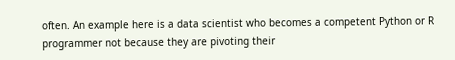often. An example here is a data scientist who becomes a competent Python or R programmer not because they are pivoting their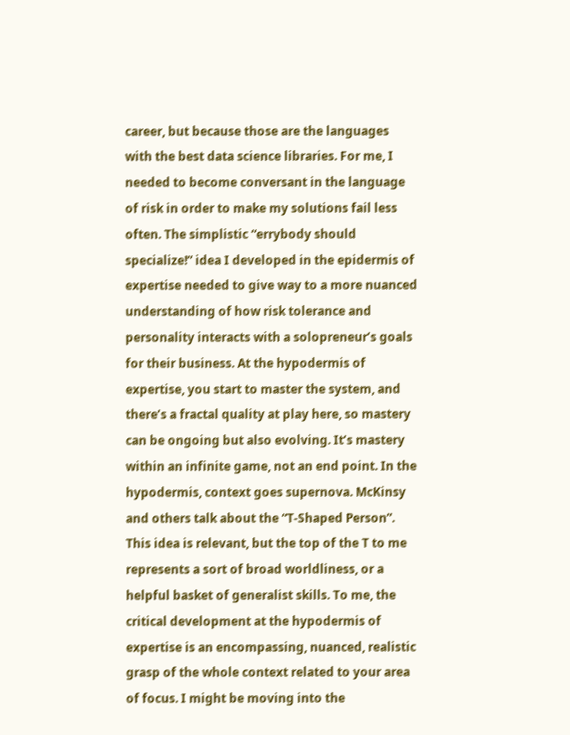career, but because those are the languages with the best data science libraries. For me, I needed to become conversant in the language of risk in order to make my solutions fail less often. The simplistic “errybody should specialize!” idea I developed in the epidermis of expertise needed to give way to a more nuanced understanding of how risk tolerance and personality interacts with a solopreneur’s goals for their business. At the hypodermis of expertise, you start to master the system, and there’s a fractal quality at play here, so mastery can be ongoing but also evolving. It’s mastery within an infinite game, not an end point. In the hypodermis, context goes supernova. McKinsy and others talk about the “T-Shaped Person”. This idea is relevant, but the top of the T to me represents a sort of broad worldliness, or a helpful basket of generalist skills. To me, the critical development at the hypodermis of expertise is an encompassing, nuanced, realistic grasp of the whole context related to your area of focus. I might be moving into the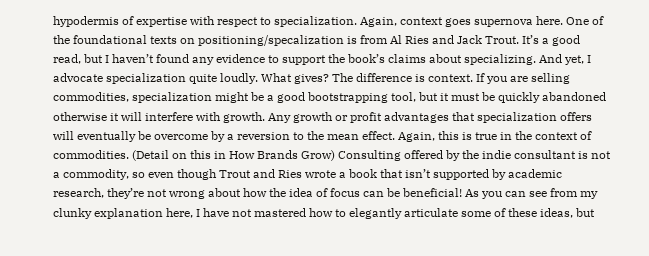hypodermis of expertise with respect to specialization. Again, context goes supernova here. One of the foundational texts on positioning/specalization is from Al Ries and Jack Trout. It’s a good read, but I haven’t found any evidence to support the book’s claims about specializing. And yet, I advocate specialization quite loudly. What gives? The difference is context. If you are selling commodities, specialization might be a good bootstrapping tool, but it must be quickly abandoned otherwise it will interfere with growth. Any growth or profit advantages that specialization offers will eventually be overcome by a reversion to the mean effect. Again, this is true in the context of commodities. (Detail on this in How Brands Grow) Consulting offered by the indie consultant is not a commodity, so even though Trout and Ries wrote a book that isn’t supported by academic research, they’re not wrong about how the idea of focus can be beneficial! As you can see from my clunky explanation here, I have not mastered how to elegantly articulate some of these ideas, but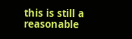this is still a reasonable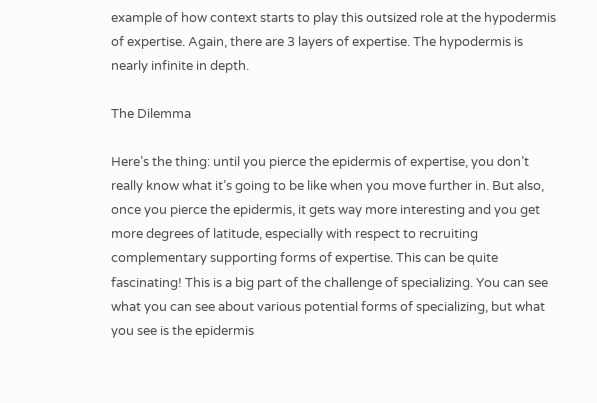example of how context starts to play this outsized role at the hypodermis of expertise. Again, there are 3 layers of expertise. The hypodermis is nearly infinite in depth.

The Dilemma

Here’s the thing: until you pierce the epidermis of expertise, you don’t really know what it’s going to be like when you move further in. But also, once you pierce the epidermis, it gets way more interesting and you get more degrees of latitude, especially with respect to recruiting complementary supporting forms of expertise. This can be quite fascinating! This is a big part of the challenge of specializing. You can see what you can see about various potential forms of specializing, but what you see is the epidermis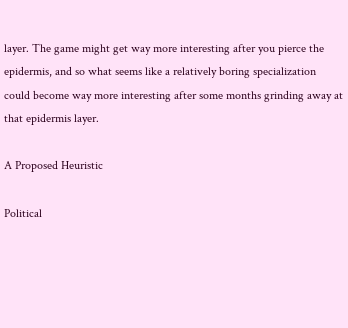layer. The game might get way more interesting after you pierce the epidermis, and so what seems like a relatively boring specialization could become way more interesting after some months grinding away at that epidermis layer.

A Proposed Heuristic

Political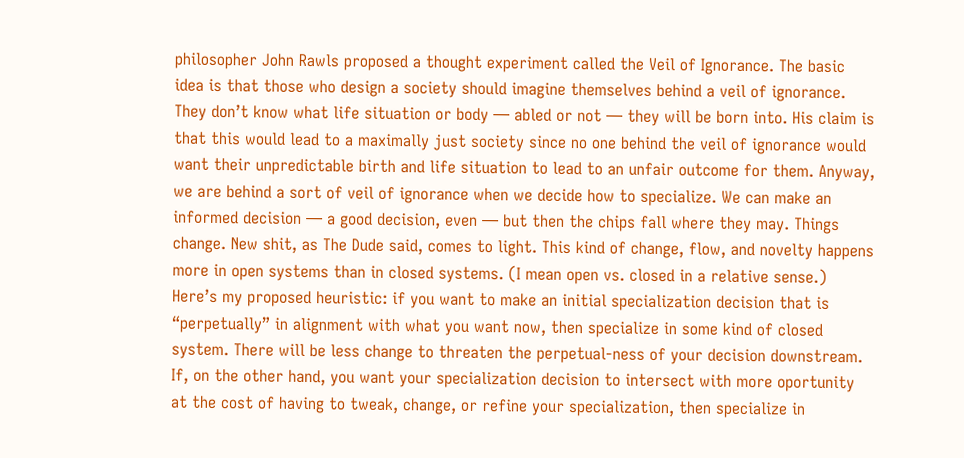philosopher John Rawls proposed a thought experiment called the Veil of Ignorance. The basic idea is that those who design a society should imagine themselves behind a veil of ignorance. They don’t know what life situation or body — abled or not — they will be born into. His claim is that this would lead to a maximally just society since no one behind the veil of ignorance would want their unpredictable birth and life situation to lead to an unfair outcome for them. Anyway, we are behind a sort of veil of ignorance when we decide how to specialize. We can make an informed decision — a good decision, even — but then the chips fall where they may. Things change. New shit, as The Dude said, comes to light. This kind of change, flow, and novelty happens more in open systems than in closed systems. (I mean open vs. closed in a relative sense.) Here’s my proposed heuristic: if you want to make an initial specialization decision that is “perpetually” in alignment with what you want now, then specialize in some kind of closed system. There will be less change to threaten the perpetual-ness of your decision downstream. If, on the other hand, you want your specialization decision to intersect with more oportunity at the cost of having to tweak, change, or refine your specialization, then specialize in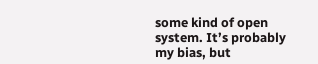some kind of open system. It’s probably my bias, but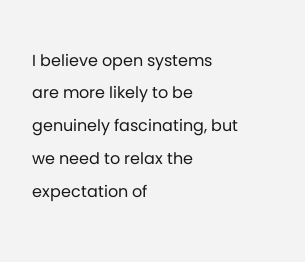I believe open systems are more likely to be genuinely fascinating, but we need to relax the expectation of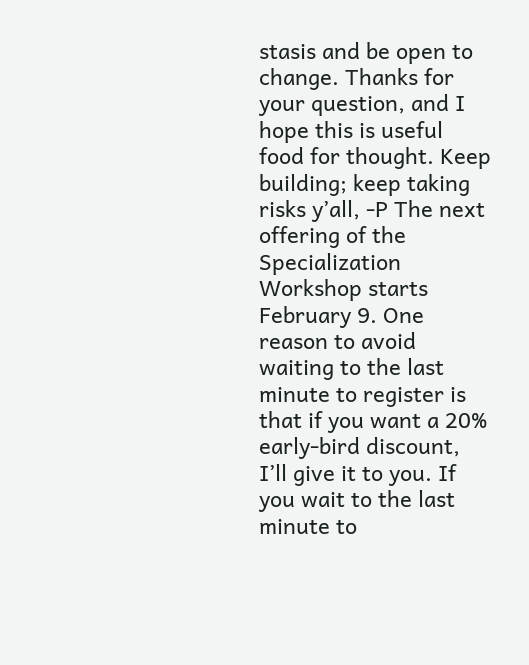stasis and be open to change. Thanks for your question, and I hope this is useful food for thought. Keep building; keep taking risks y’all, -P The next offering of the Specialization Workshop starts February 9. One reason to avoid waiting to the last minute to register is that if you want a 20% early-bird discount, I’ll give it to you. If you wait to the last minute to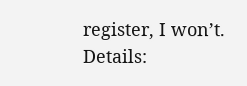register, I won’t. Details: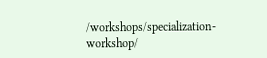/workshops/specialization-workshop/